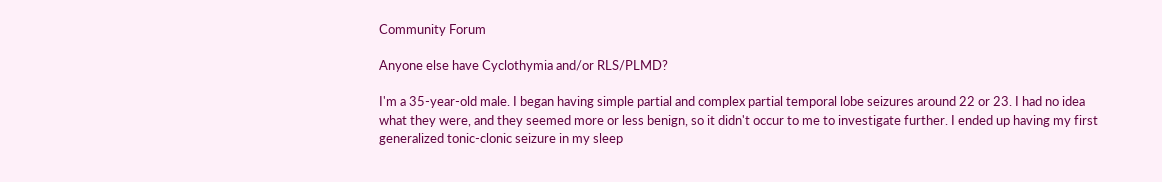Community Forum

Anyone else have Cyclothymia and/or RLS/PLMD?

I'm a 35-year-old male. I began having simple partial and complex partial temporal lobe seizures around 22 or 23. I had no idea what they were, and they seemed more or less benign, so it didn't occur to me to investigate further. I ended up having my first generalized tonic-clonic seizure in my sleep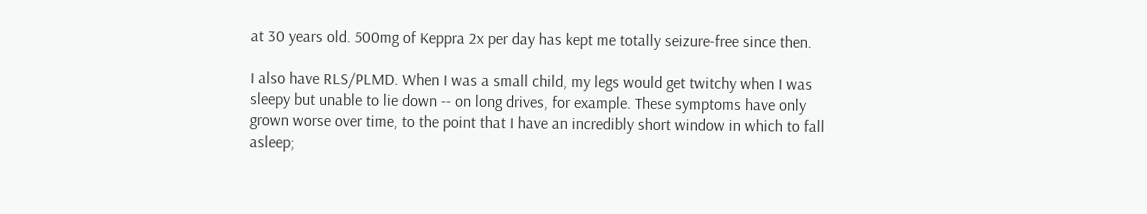at 30 years old. 500mg of Keppra 2x per day has kept me totally seizure-free since then.

I also have RLS/PLMD. When I was a small child, my legs would get twitchy when I was sleepy but unable to lie down -- on long drives, for example. These symptoms have only grown worse over time, to the point that I have an incredibly short window in which to fall asleep;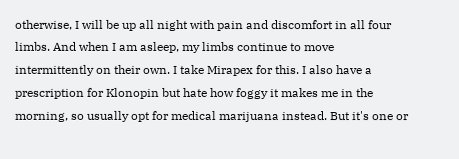otherwise, I will be up all night with pain and discomfort in all four limbs. And when I am asleep, my limbs continue to move intermittently on their own. I take Mirapex for this. I also have a prescription for Klonopin but hate how foggy it makes me in the morning, so usually opt for medical marijuana instead. But it's one or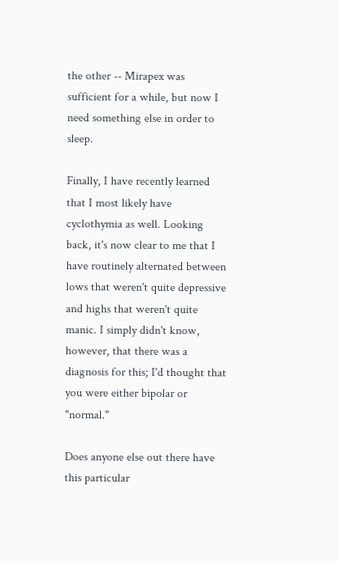the other -- Mirapex was sufficient for a while, but now I need something else in order to sleep.

Finally, I have recently learned that I most likely have cyclothymia as well. Looking back, it's now clear to me that I have routinely alternated between lows that weren't quite depressive and highs that weren't quite manic. I simply didn't know, however, that there was a diagnosis for this; I'd thought that you were either bipolar or "normal."

Does anyone else out there have this particular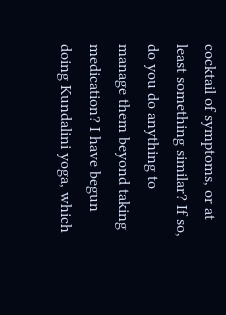cocktail of symptoms, or at least something similar? If so, do you do anything to manage them beyond taking medication? I have begun doing Kundalini yoga, which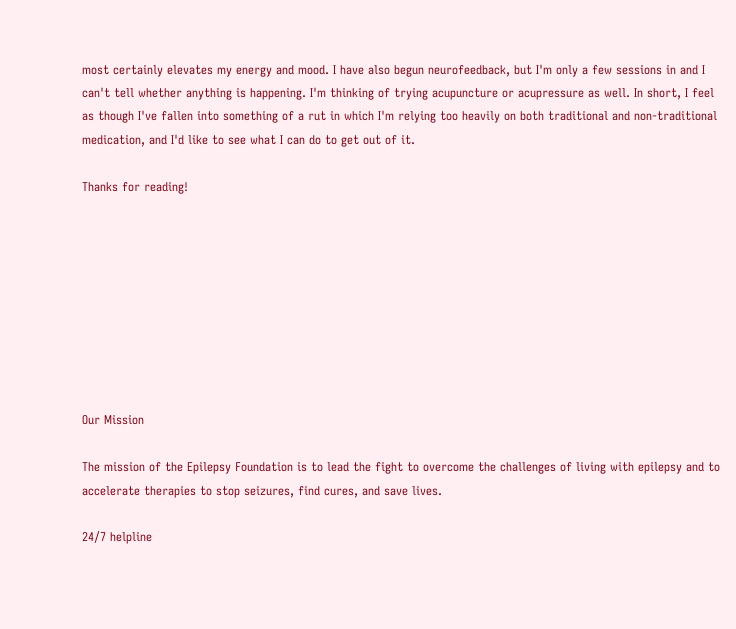most certainly elevates my energy and mood. I have also begun neurofeedback, but I'm only a few sessions in and I can't tell whether anything is happening. I'm thinking of trying acupuncture or acupressure as well. In short, I feel as though I've fallen into something of a rut in which I'm relying too heavily on both traditional and non-traditional medication, and I'd like to see what I can do to get out of it.

Thanks for reading!









Our Mission

The mission of the Epilepsy Foundation is to lead the fight to overcome the challenges of living with epilepsy and to accelerate therapies to stop seizures, find cures, and save lives.

24/7 helpline